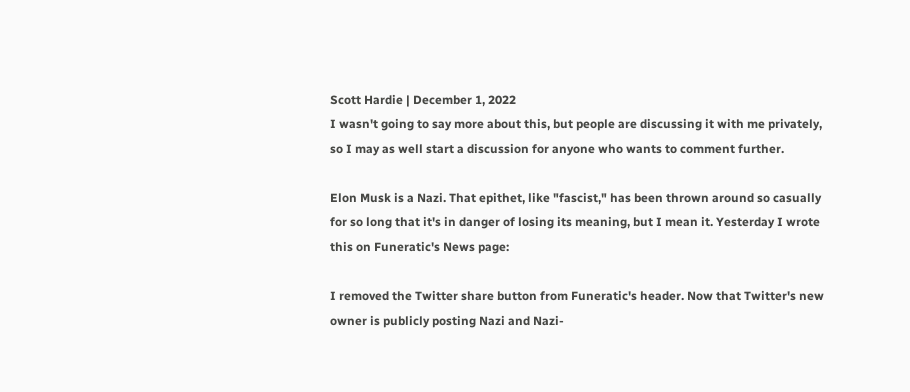Scott Hardie | December 1, 2022
I wasn't going to say more about this, but people are discussing it with me privately, so I may as well start a discussion for anyone who wants to comment further.

Elon Musk is a Nazi. That epithet, like "fascist," has been thrown around so casually for so long that it's in danger of losing its meaning, but I mean it. Yesterday I wrote this on Funeratic's News page:

I removed the Twitter share button from Funeratic's header. Now that Twitter's new owner is publicly posting Nazi and Nazi-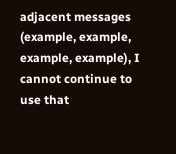adjacent messages (example, example, example, example), I cannot continue to use that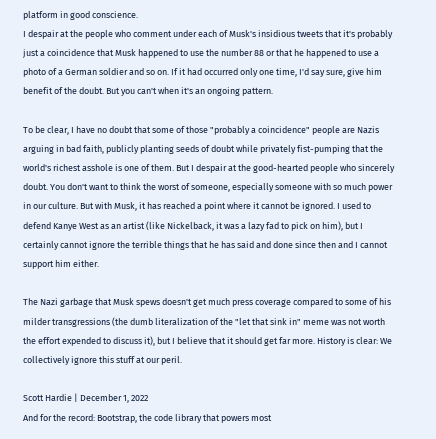platform in good conscience.
I despair at the people who comment under each of Musk's insidious tweets that it's probably just a coincidence that Musk happened to use the number 88 or that he happened to use a photo of a German soldier and so on. If it had occurred only one time, I'd say sure, give him benefit of the doubt. But you can't when it's an ongoing pattern.

To be clear, I have no doubt that some of those "probably a coincidence" people are Nazis arguing in bad faith, publicly planting seeds of doubt while privately fist-pumping that the world's richest asshole is one of them. But I despair at the good-hearted people who sincerely doubt. You don't want to think the worst of someone, especially someone with so much power in our culture. But with Musk, it has reached a point where it cannot be ignored. I used to defend Kanye West as an artist (like Nickelback, it was a lazy fad to pick on him), but I certainly cannot ignore the terrible things that he has said and done since then and I cannot support him either.

The Nazi garbage that Musk spews doesn't get much press coverage compared to some of his milder transgressions (the dumb literalization of the "let that sink in" meme was not worth the effort expended to discuss it), but I believe that it should get far more. History is clear: We collectively ignore this stuff at our peril.

Scott Hardie | December 1, 2022
And for the record: Bootstrap, the code library that powers most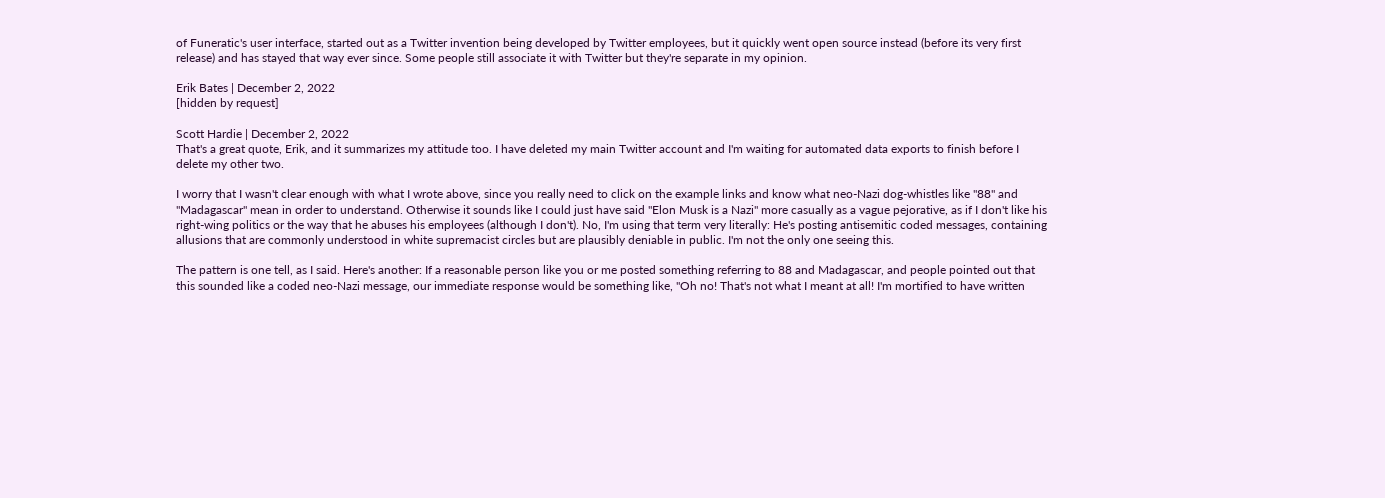of Funeratic's user interface, started out as a Twitter invention being developed by Twitter employees, but it quickly went open source instead (before its very first release) and has stayed that way ever since. Some people still associate it with Twitter but they're separate in my opinion.

Erik Bates | December 2, 2022
[hidden by request]

Scott Hardie | December 2, 2022
That's a great quote, Erik, and it summarizes my attitude too. I have deleted my main Twitter account and I'm waiting for automated data exports to finish before I delete my other two.

I worry that I wasn't clear enough with what I wrote above, since you really need to click on the example links and know what neo-Nazi dog-whistles like "88" and "Madagascar" mean in order to understand. Otherwise it sounds like I could just have said "Elon Musk is a Nazi" more casually as a vague pejorative, as if I don't like his right-wing politics or the way that he abuses his employees (although I don't). No, I'm using that term very literally: He's posting antisemitic coded messages, containing allusions that are commonly understood in white supremacist circles but are plausibly deniable in public. I'm not the only one seeing this.

The pattern is one tell, as I said. Here's another: If a reasonable person like you or me posted something referring to 88 and Madagascar, and people pointed out that this sounded like a coded neo-Nazi message, our immediate response would be something like, "Oh no! That's not what I meant at all! I'm mortified to have written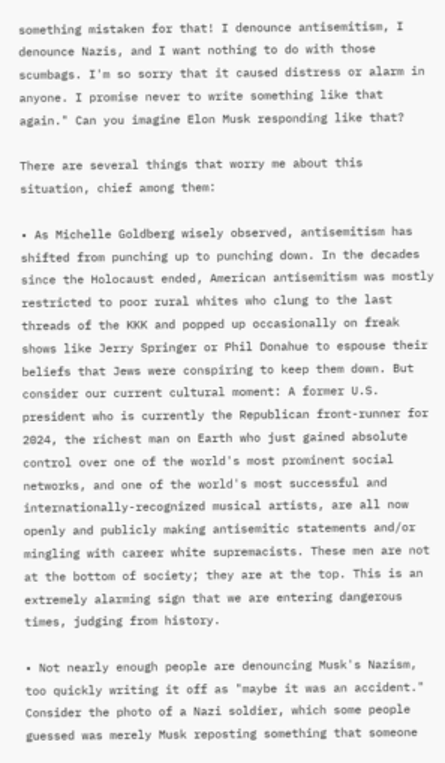something mistaken for that! I denounce antisemitism, I denounce Nazis, and I want nothing to do with those scumbags. I'm so sorry that it caused distress or alarm in anyone. I promise never to write something like that again." Can you imagine Elon Musk responding like that?

There are several things that worry me about this situation, chief among them:

• As Michelle Goldberg wisely observed, antisemitism has shifted from punching up to punching down. In the decades since the Holocaust ended, American antisemitism was mostly restricted to poor rural whites who clung to the last threads of the KKK and popped up occasionally on freak shows like Jerry Springer or Phil Donahue to espouse their beliefs that Jews were conspiring to keep them down. But consider our current cultural moment: A former U.S. president who is currently the Republican front-runner for 2024, the richest man on Earth who just gained absolute control over one of the world's most prominent social networks, and one of the world's most successful and internationally-recognized musical artists, are all now openly and publicly making antisemitic statements and/or mingling with career white supremacists. These men are not at the bottom of society; they are at the top. This is an extremely alarming sign that we are entering dangerous times, judging from history.

• Not nearly enough people are denouncing Musk's Nazism, too quickly writing it off as "maybe it was an accident." Consider the photo of a Nazi soldier, which some people guessed was merely Musk reposting something that someone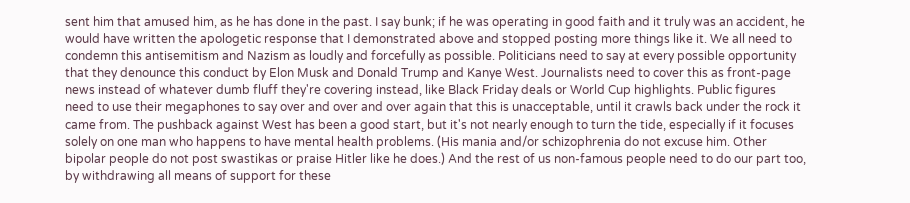sent him that amused him, as he has done in the past. I say bunk; if he was operating in good faith and it truly was an accident, he would have written the apologetic response that I demonstrated above and stopped posting more things like it. We all need to condemn this antisemitism and Nazism as loudly and forcefully as possible. Politicians need to say at every possible opportunity that they denounce this conduct by Elon Musk and Donald Trump and Kanye West. Journalists need to cover this as front-page news instead of whatever dumb fluff they're covering instead, like Black Friday deals or World Cup highlights. Public figures need to use their megaphones to say over and over and over again that this is unacceptable, until it crawls back under the rock it came from. The pushback against West has been a good start, but it's not nearly enough to turn the tide, especially if it focuses solely on one man who happens to have mental health problems. (His mania and/or schizophrenia do not excuse him. Other bipolar people do not post swastikas or praise Hitler like he does.) And the rest of us non-famous people need to do our part too, by withdrawing all means of support for these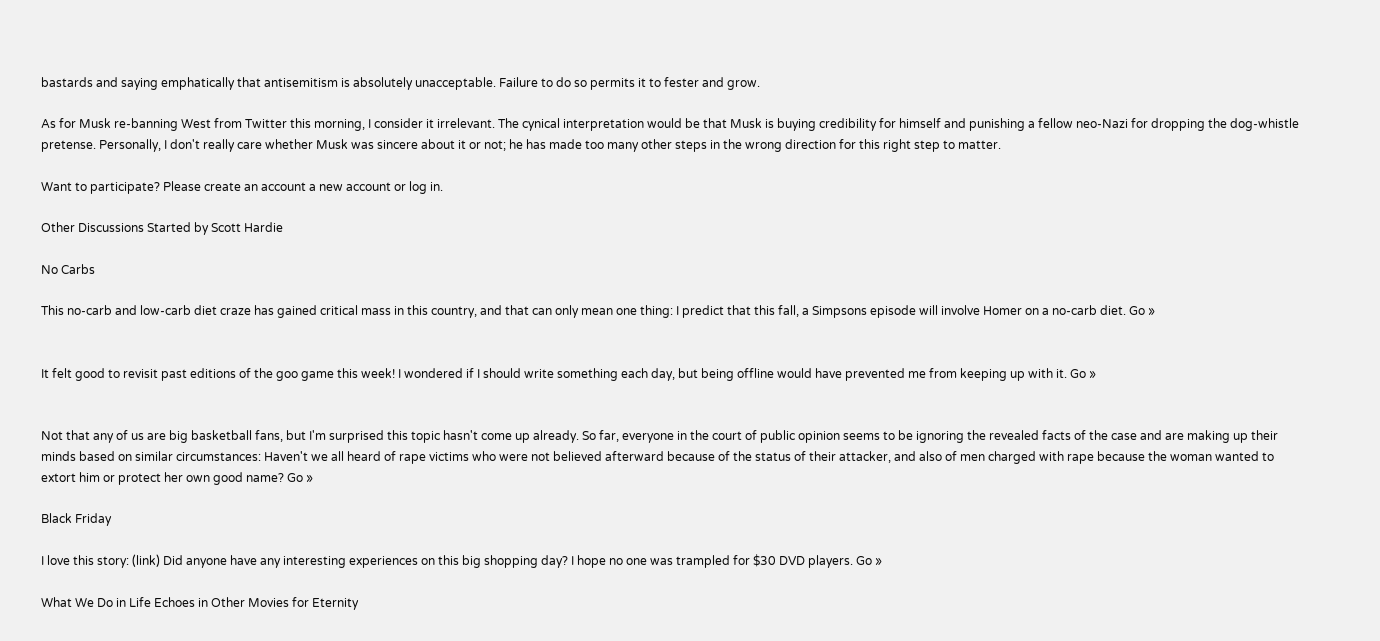bastards and saying emphatically that antisemitism is absolutely unacceptable. Failure to do so permits it to fester and grow.

As for Musk re-banning West from Twitter this morning, I consider it irrelevant. The cynical interpretation would be that Musk is buying credibility for himself and punishing a fellow neo-Nazi for dropping the dog-whistle pretense. Personally, I don't really care whether Musk was sincere about it or not; he has made too many other steps in the wrong direction for this right step to matter.

Want to participate? Please create an account a new account or log in.

Other Discussions Started by Scott Hardie

No Carbs

This no-carb and low-carb diet craze has gained critical mass in this country, and that can only mean one thing: I predict that this fall, a Simpsons episode will involve Homer on a no-carb diet. Go »


It felt good to revisit past editions of the goo game this week! I wondered if I should write something each day, but being offline would have prevented me from keeping up with it. Go »


Not that any of us are big basketball fans, but I'm surprised this topic hasn't come up already. So far, everyone in the court of public opinion seems to be ignoring the revealed facts of the case and are making up their minds based on similar circumstances: Haven't we all heard of rape victims who were not believed afterward because of the status of their attacker, and also of men charged with rape because the woman wanted to extort him or protect her own good name? Go »

Black Friday

I love this story: (link) Did anyone have any interesting experiences on this big shopping day? I hope no one was trampled for $30 DVD players. Go »

What We Do in Life Echoes in Other Movies for Eternity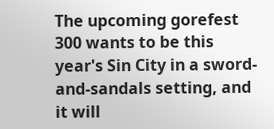The upcoming gorefest 300 wants to be this year's Sin City in a sword-and-sandals setting, and it will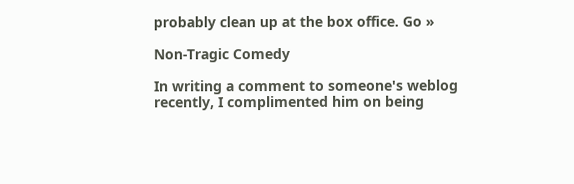probably clean up at the box office. Go »

Non-Tragic Comedy

In writing a comment to someone's weblog recently, I complimented him on being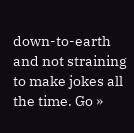down-to-earth and not straining to make jokes all the time. Go »